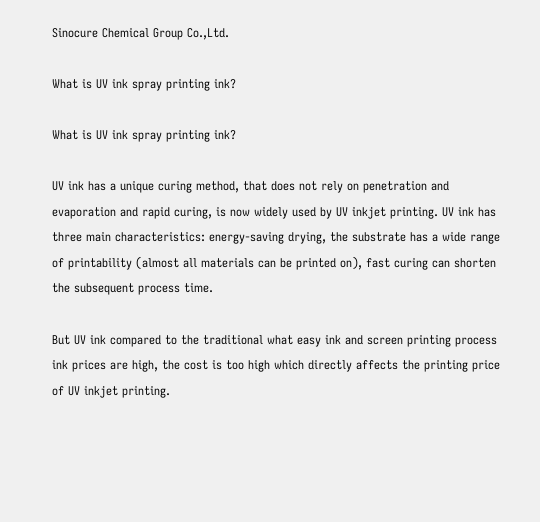Sinocure Chemical Group Co.,Ltd.

What is UV ink spray printing ink?

What is UV ink spray printing ink?

UV ink has a unique curing method, that does not rely on penetration and evaporation and rapid curing, is now widely used by UV inkjet printing. UV ink has three main characteristics: energy-saving drying, the substrate has a wide range of printability (almost all materials can be printed on), fast curing can shorten the subsequent process time.

But UV ink compared to the traditional what easy ink and screen printing process ink prices are high, the cost is too high which directly affects the printing price of UV inkjet printing.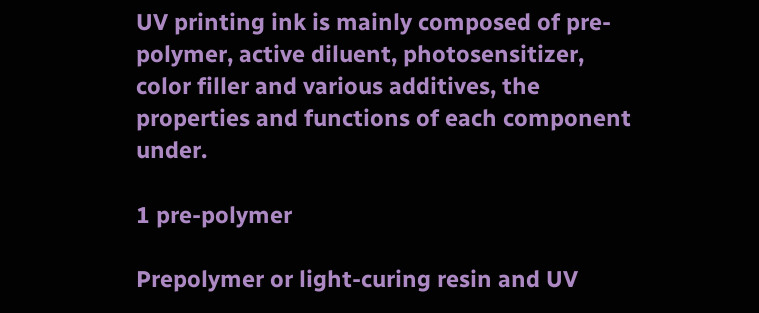UV printing ink is mainly composed of pre-polymer, active diluent, photosensitizer, color filler and various additives, the properties and functions of each component under.

1 pre-polymer

Prepolymer or light-curing resin and UV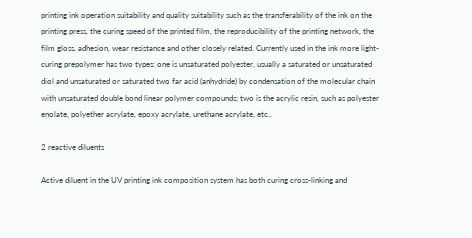printing ink operation suitability and quality suitability such as the transferability of the ink on the printing press, the curing speed of the printed film, the reproducibility of the printing network, the film gloss, adhesion, wear resistance and other closely related. Currently used in the ink more light-curing prepolymer has two types: one is unsaturated polyester, usually a saturated or unsaturated diol and unsaturated or saturated two far acid (anhydride) by condensation of the molecular chain with unsaturated double bond linear polymer compounds; two is the acrylic resin, such as polyester enolate, polyether acrylate, epoxy acrylate, urethane acrylate, etc..

2 reactive diluents

Active diluent in the UV printing ink composition system has both curing cross-linking and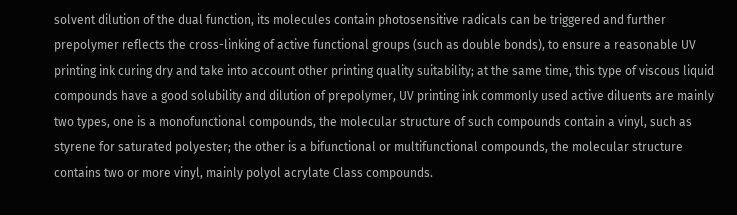solvent dilution of the dual function, its molecules contain photosensitive radicals can be triggered and further prepolymer reflects the cross-linking of active functional groups (such as double bonds), to ensure a reasonable UV printing ink curing dry and take into account other printing quality suitability; at the same time, this type of viscous liquid compounds have a good solubility and dilution of prepolymer, UV printing ink commonly used active diluents are mainly two types, one is a monofunctional compounds, the molecular structure of such compounds contain a vinyl, such as styrene for saturated polyester; the other is a bifunctional or multifunctional compounds, the molecular structure contains two or more vinyl, mainly polyol acrylate Class compounds.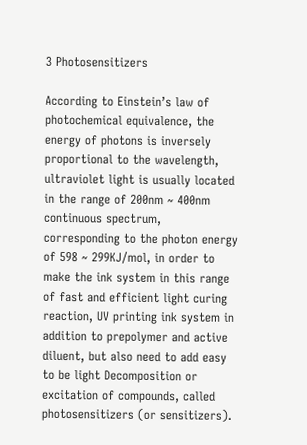3 Photosensitizers

According to Einstein’s law of photochemical equivalence, the energy of photons is inversely proportional to the wavelength, ultraviolet light is usually located in the range of 200nm ~ 400nm continuous spectrum, corresponding to the photon energy of 598 ~ 299KJ/mol, in order to make the ink system in this range of fast and efficient light curing reaction, UV printing ink system in addition to prepolymer and active diluent, but also need to add easy to be light Decomposition or excitation of compounds, called photosensitizers (or sensitizers).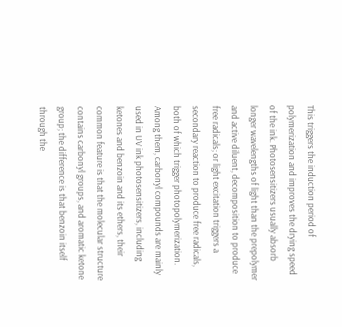This triggers the induction period of polymerization and improves the drying speed of the ink. Photosensitizers usually absorb longer wavelengths of light than the prepolymer and active diluent, decomposition to produce free radicals; or light excitation triggers a secondary reaction to produce free radicals, both of which trigger photopolymerization. Among them, carbonyl compounds are mainly used in UV ink photosensitizers, including ketones and benzoin and its ethers, their common feature is that the molecular structure contains carbonyl groups, and aromatic ketone group; the difference is that benzoin itself through the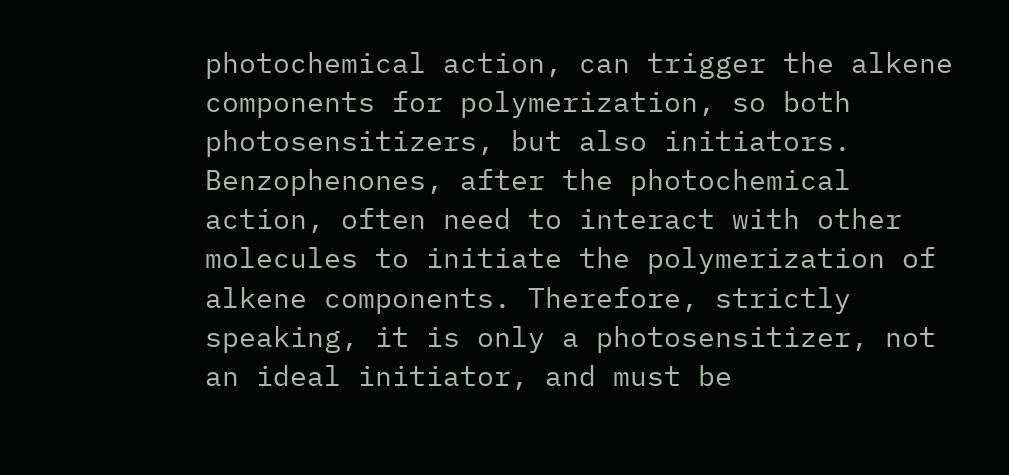photochemical action, can trigger the alkene components for polymerization, so both photosensitizers, but also initiators. Benzophenones, after the photochemical action, often need to interact with other molecules to initiate the polymerization of alkene components. Therefore, strictly speaking, it is only a photosensitizer, not an ideal initiator, and must be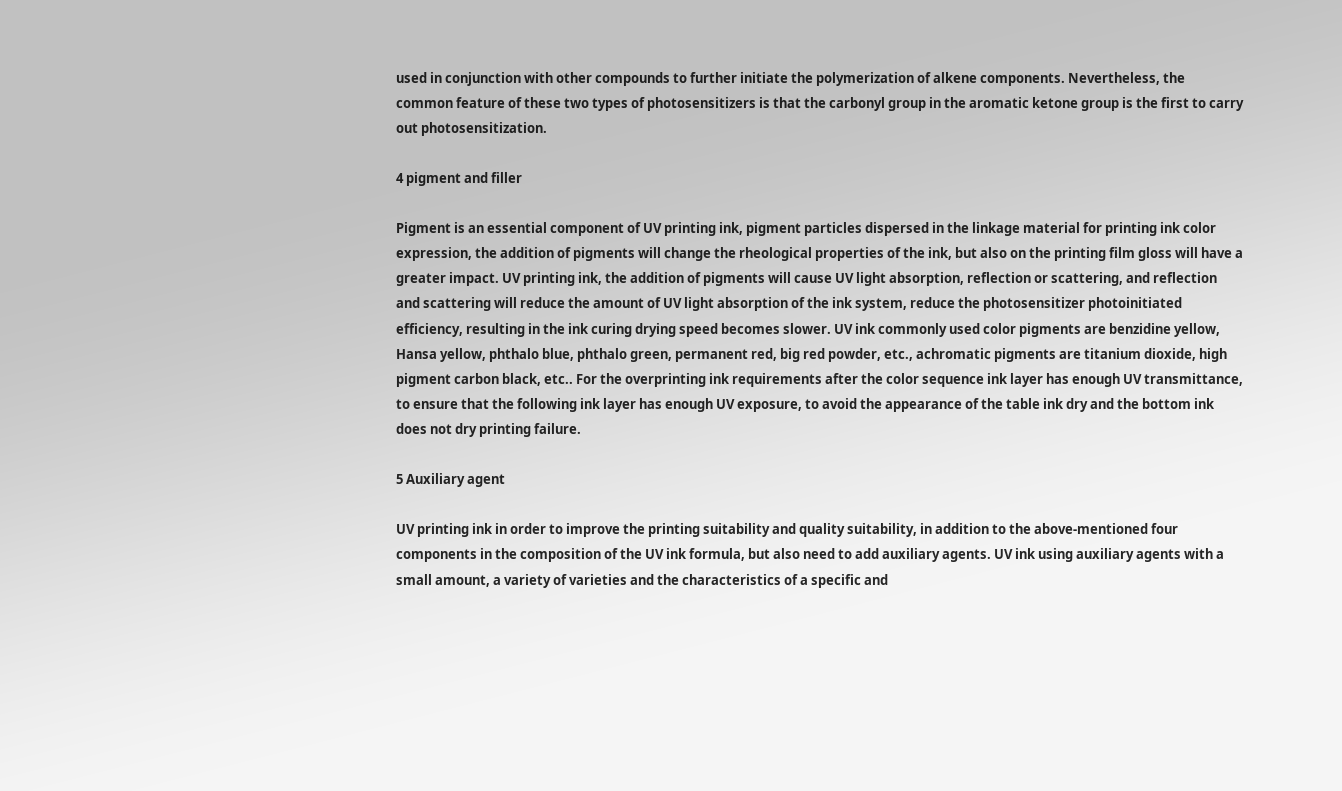used in conjunction with other compounds to further initiate the polymerization of alkene components. Nevertheless, the common feature of these two types of photosensitizers is that the carbonyl group in the aromatic ketone group is the first to carry out photosensitization.

4 pigment and filler

Pigment is an essential component of UV printing ink, pigment particles dispersed in the linkage material for printing ink color expression, the addition of pigments will change the rheological properties of the ink, but also on the printing film gloss will have a greater impact. UV printing ink, the addition of pigments will cause UV light absorption, reflection or scattering, and reflection and scattering will reduce the amount of UV light absorption of the ink system, reduce the photosensitizer photoinitiated efficiency, resulting in the ink curing drying speed becomes slower. UV ink commonly used color pigments are benzidine yellow, Hansa yellow, phthalo blue, phthalo green, permanent red, big red powder, etc., achromatic pigments are titanium dioxide, high pigment carbon black, etc.. For the overprinting ink requirements after the color sequence ink layer has enough UV transmittance, to ensure that the following ink layer has enough UV exposure, to avoid the appearance of the table ink dry and the bottom ink does not dry printing failure.

5 Auxiliary agent

UV printing ink in order to improve the printing suitability and quality suitability, in addition to the above-mentioned four components in the composition of the UV ink formula, but also need to add auxiliary agents. UV ink using auxiliary agents with a small amount, a variety of varieties and the characteristics of a specific and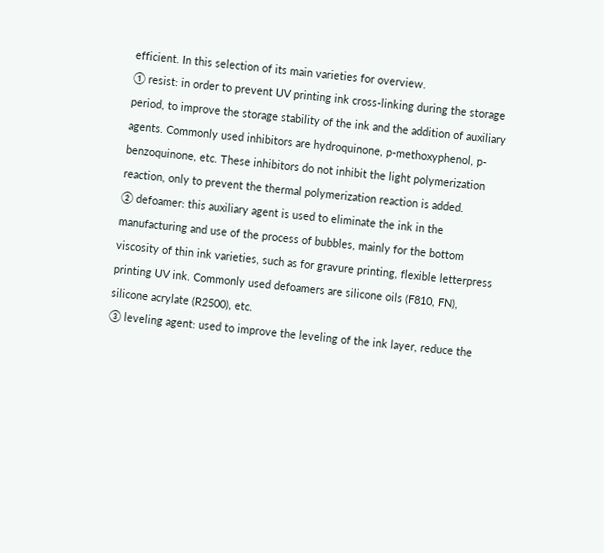efficient. In this selection of its main varieties for overview.
① resist: in order to prevent UV printing ink cross-linking during the storage period, to improve the storage stability of the ink and the addition of auxiliary agents. Commonly used inhibitors are hydroquinone, p-methoxyphenol, p-benzoquinone, etc. These inhibitors do not inhibit the light polymerization reaction, only to prevent the thermal polymerization reaction is added.
② defoamer: this auxiliary agent is used to eliminate the ink in the manufacturing and use of the process of bubbles, mainly for the bottom viscosity of thin ink varieties, such as for gravure printing, flexible letterpress printing UV ink. Commonly used defoamers are silicone oils (F810, FN), silicone acrylate (R2500), etc.
③ leveling agent: used to improve the leveling of the ink layer, reduce the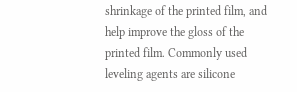shrinkage of the printed film, and help improve the gloss of the printed film. Commonly used leveling agents are silicone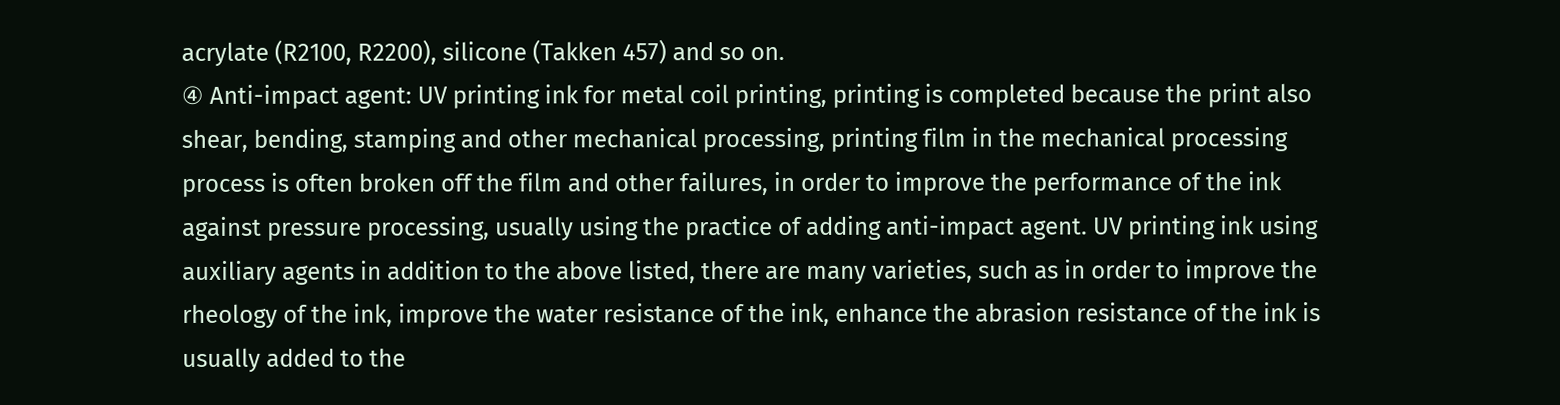acrylate (R2100, R2200), silicone (Takken 457) and so on.
④ Anti-impact agent: UV printing ink for metal coil printing, printing is completed because the print also shear, bending, stamping and other mechanical processing, printing film in the mechanical processing process is often broken off the film and other failures, in order to improve the performance of the ink against pressure processing, usually using the practice of adding anti-impact agent. UV printing ink using auxiliary agents in addition to the above listed, there are many varieties, such as in order to improve the rheology of the ink, improve the water resistance of the ink, enhance the abrasion resistance of the ink is usually added to the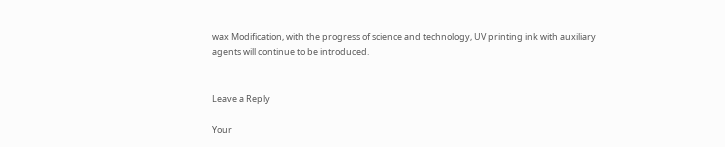wax Modification, with the progress of science and technology, UV printing ink with auxiliary agents will continue to be introduced.


Leave a Reply

Your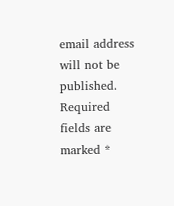email address will not be published. Required fields are marked *